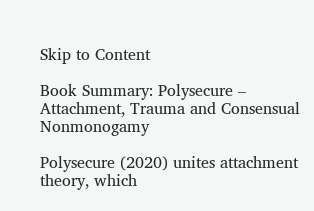Skip to Content

Book Summary: Polysecure – Attachment, Trauma and Consensual Nonmonogamy

Polysecure (2020) unites attachment theory, which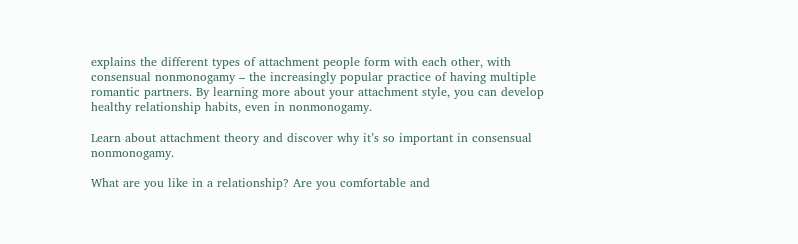explains the different types of attachment people form with each other, with consensual nonmonogamy – the increasingly popular practice of having multiple romantic partners. By learning more about your attachment style, you can develop healthy relationship habits, even in nonmonogamy.

Learn about attachment theory and discover why it’s so important in consensual nonmonogamy.

What are you like in a relationship? Are you comfortable and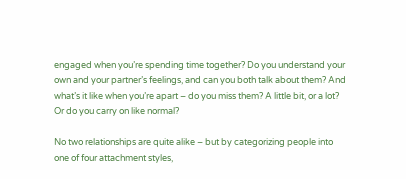engaged when you’re spending time together? Do you understand your own and your partner’s feelings, and can you both talk about them? And what’s it like when you’re apart – do you miss them? A little bit, or a lot? Or do you carry on like normal?

No two relationships are quite alike – but by categorizing people into one of four attachment styles,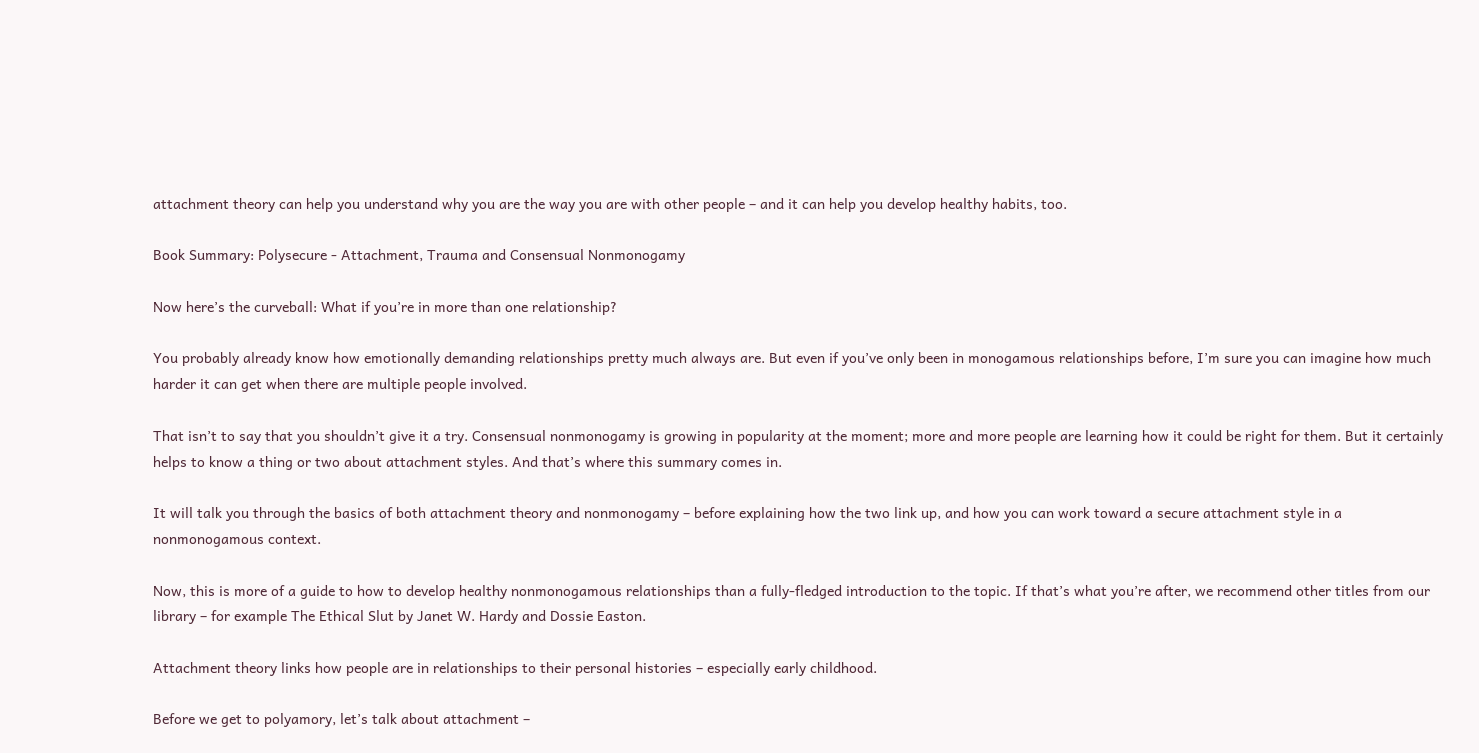attachment theory can help you understand why you are the way you are with other people – and it can help you develop healthy habits, too.

Book Summary: Polysecure - Attachment, Trauma and Consensual Nonmonogamy

Now here’s the curveball: What if you’re in more than one relationship?

You probably already know how emotionally demanding relationships pretty much always are. But even if you’ve only been in monogamous relationships before, I’m sure you can imagine how much harder it can get when there are multiple people involved.

That isn’t to say that you shouldn’t give it a try. Consensual nonmonogamy is growing in popularity at the moment; more and more people are learning how it could be right for them. But it certainly helps to know a thing or two about attachment styles. And that’s where this summary comes in.

It will talk you through the basics of both attachment theory and nonmonogamy – before explaining how the two link up, and how you can work toward a secure attachment style in a nonmonogamous context.

Now, this is more of a guide to how to develop healthy nonmonogamous relationships than a fully-fledged introduction to the topic. If that’s what you’re after, we recommend other titles from our library – for example The Ethical Slut by Janet W. Hardy and Dossie Easton.

Attachment theory links how people are in relationships to their personal histories – especially early childhood.

Before we get to polyamory, let’s talk about attachment –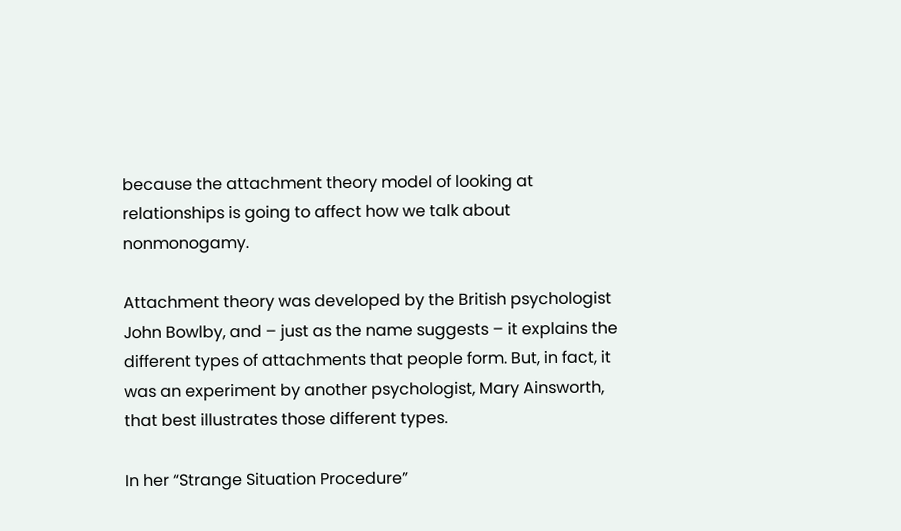because the attachment theory model of looking at relationships is going to affect how we talk about nonmonogamy.

Attachment theory was developed by the British psychologist John Bowlby, and – just as the name suggests – it explains the different types of attachments that people form. But, in fact, it was an experiment by another psychologist, Mary Ainsworth, that best illustrates those different types.

In her “Strange Situation Procedure”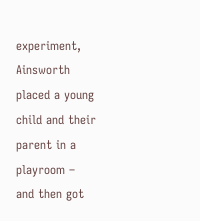experiment, Ainsworth placed a young child and their parent in a playroom – and then got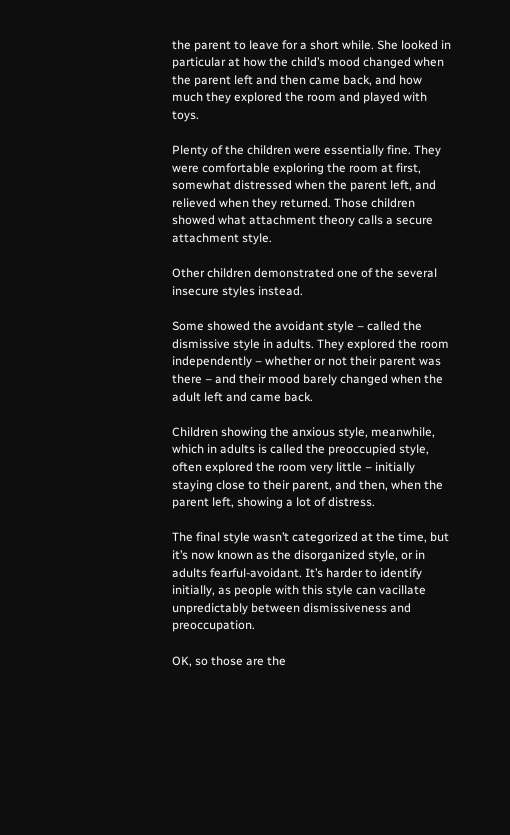the parent to leave for a short while. She looked in particular at how the child’s mood changed when the parent left and then came back, and how much they explored the room and played with toys.

Plenty of the children were essentially fine. They were comfortable exploring the room at first, somewhat distressed when the parent left, and relieved when they returned. Those children showed what attachment theory calls a secure attachment style.

Other children demonstrated one of the several insecure styles instead.

Some showed the avoidant style – called the dismissive style in adults. They explored the room independently – whether or not their parent was there – and their mood barely changed when the adult left and came back.

Children showing the anxious style, meanwhile, which in adults is called the preoccupied style, often explored the room very little – initially staying close to their parent, and then, when the parent left, showing a lot of distress.

The final style wasn’t categorized at the time, but it’s now known as the disorganized style, or in adults fearful-avoidant. It’s harder to identify initially, as people with this style can vacillate unpredictably between dismissiveness and preoccupation.

OK, so those are the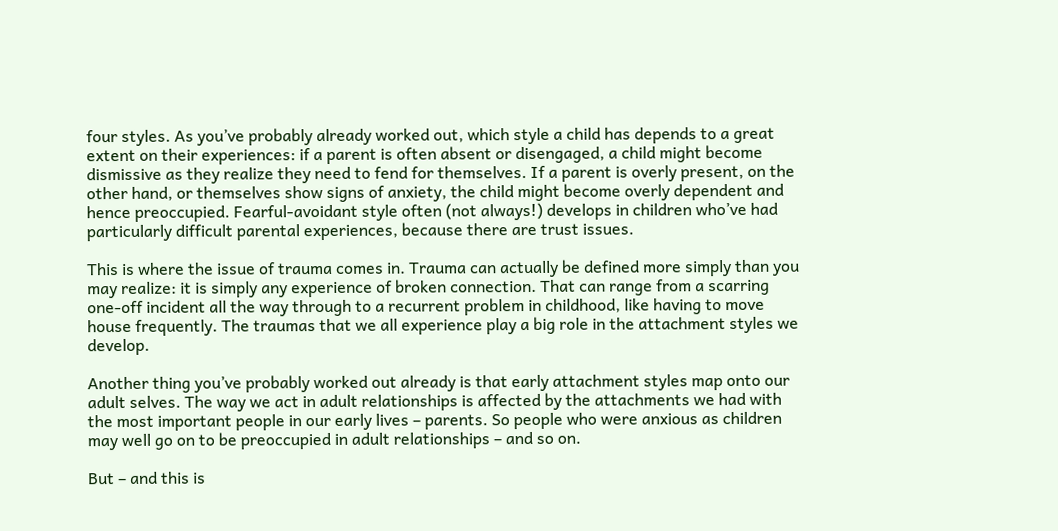four styles. As you’ve probably already worked out, which style a child has depends to a great extent on their experiences: if a parent is often absent or disengaged, a child might become dismissive as they realize they need to fend for themselves. If a parent is overly present, on the other hand, or themselves show signs of anxiety, the child might become overly dependent and hence preoccupied. Fearful-avoidant style often (not always!) develops in children who’ve had particularly difficult parental experiences, because there are trust issues.

This is where the issue of trauma comes in. Trauma can actually be defined more simply than you may realize: it is simply any experience of broken connection. That can range from a scarring one-off incident all the way through to a recurrent problem in childhood, like having to move house frequently. The traumas that we all experience play a big role in the attachment styles we develop.

Another thing you’ve probably worked out already is that early attachment styles map onto our adult selves. The way we act in adult relationships is affected by the attachments we had with the most important people in our early lives – parents. So people who were anxious as children may well go on to be preoccupied in adult relationships – and so on.

But – and this is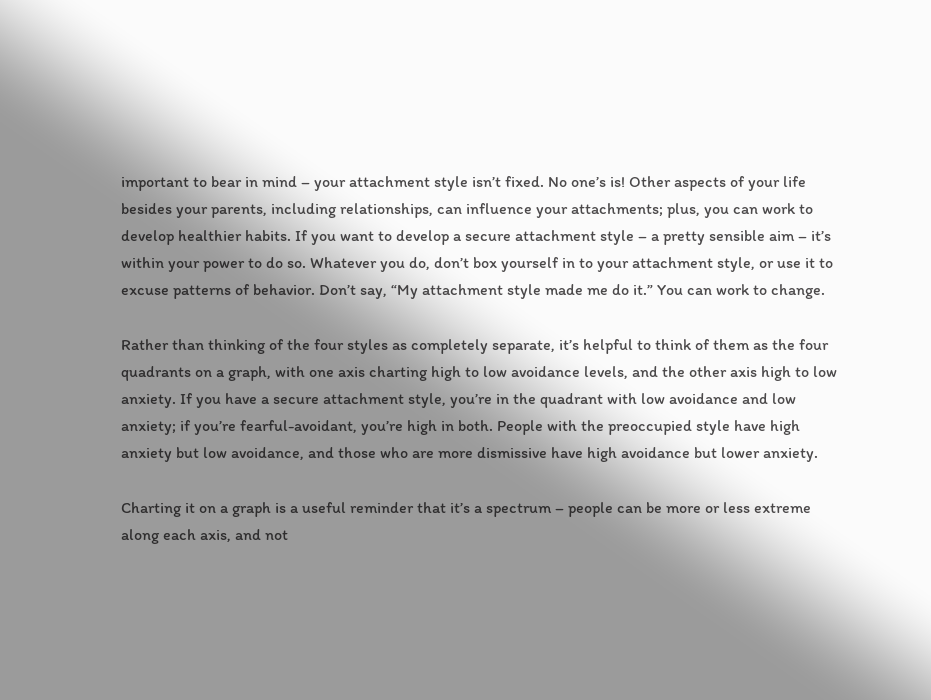important to bear in mind – your attachment style isn’t fixed. No one’s is! Other aspects of your life besides your parents, including relationships, can influence your attachments; plus, you can work to develop healthier habits. If you want to develop a secure attachment style – a pretty sensible aim – it’s within your power to do so. Whatever you do, don’t box yourself in to your attachment style, or use it to excuse patterns of behavior. Don’t say, “My attachment style made me do it.” You can work to change.

Rather than thinking of the four styles as completely separate, it’s helpful to think of them as the four quadrants on a graph, with one axis charting high to low avoidance levels, and the other axis high to low anxiety. If you have a secure attachment style, you’re in the quadrant with low avoidance and low anxiety; if you’re fearful-avoidant, you’re high in both. People with the preoccupied style have high anxiety but low avoidance, and those who are more dismissive have high avoidance but lower anxiety.

Charting it on a graph is a useful reminder that it’s a spectrum – people can be more or less extreme along each axis, and not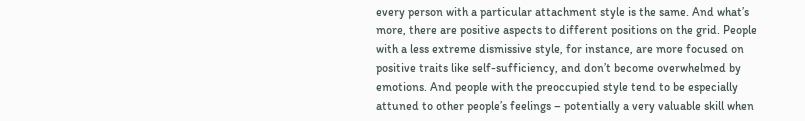every person with a particular attachment style is the same. And what’s more, there are positive aspects to different positions on the grid. People with a less extreme dismissive style, for instance, are more focused on positive traits like self-sufficiency, and don’t become overwhelmed by emotions. And people with the preoccupied style tend to be especially attuned to other people’s feelings – potentially a very valuable skill when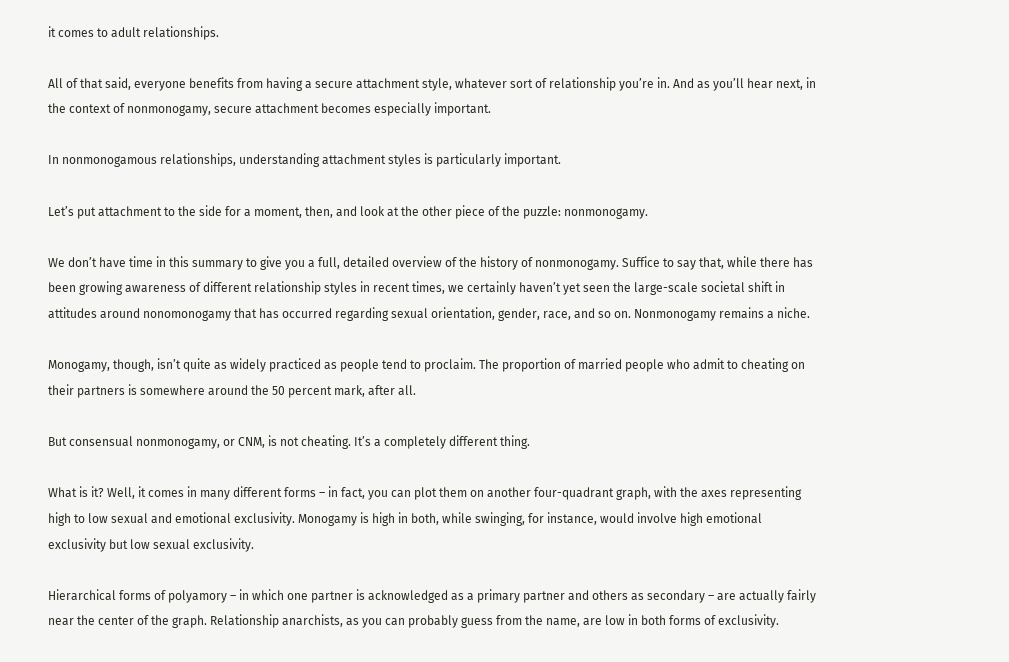it comes to adult relationships.

All of that said, everyone benefits from having a secure attachment style, whatever sort of relationship you’re in. And as you’ll hear next, in the context of nonmonogamy, secure attachment becomes especially important.

In nonmonogamous relationships, understanding attachment styles is particularly important.

Let’s put attachment to the side for a moment, then, and look at the other piece of the puzzle: nonmonogamy.

We don’t have time in this summary to give you a full, detailed overview of the history of nonmonogamy. Suffice to say that, while there has been growing awareness of different relationship styles in recent times, we certainly haven’t yet seen the large-scale societal shift in attitudes around nonomonogamy that has occurred regarding sexual orientation, gender, race, and so on. Nonmonogamy remains a niche.

Monogamy, though, isn’t quite as widely practiced as people tend to proclaim. The proportion of married people who admit to cheating on their partners is somewhere around the 50 percent mark, after all.

But consensual nonmonogamy, or CNM, is not cheating. It’s a completely different thing.

What is it? Well, it comes in many different forms – in fact, you can plot them on another four-quadrant graph, with the axes representing high to low sexual and emotional exclusivity. Monogamy is high in both, while swinging, for instance, would involve high emotional exclusivity but low sexual exclusivity.

Hierarchical forms of polyamory – in which one partner is acknowledged as a primary partner and others as secondary – are actually fairly near the center of the graph. Relationship anarchists, as you can probably guess from the name, are low in both forms of exclusivity.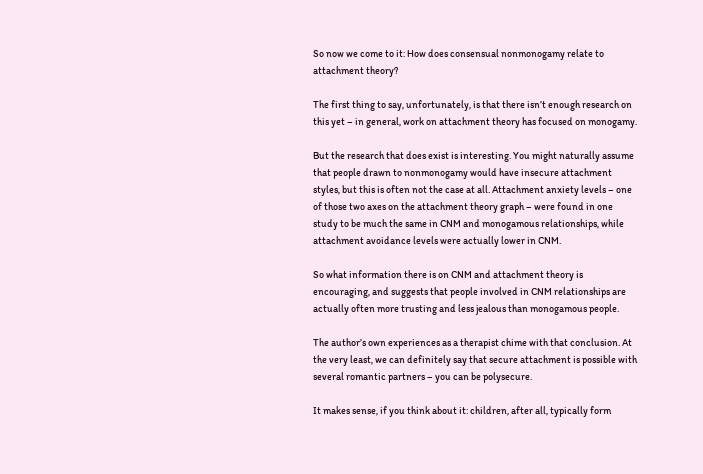So now we come to it: How does consensual nonmonogamy relate to attachment theory?

The first thing to say, unfortunately, is that there isn’t enough research on this yet – in general, work on attachment theory has focused on monogamy.

But the research that does exist is interesting. You might naturally assume that people drawn to nonmonogamy would have insecure attachment styles, but this is often not the case at all. Attachment anxiety levels – one of those two axes on the attachment theory graph – were found in one study to be much the same in CNM and monogamous relationships, while attachment avoidance levels were actually lower in CNM.

So what information there is on CNM and attachment theory is encouraging, and suggests that people involved in CNM relationships are actually often more trusting and less jealous than monogamous people.

The author’s own experiences as a therapist chime with that conclusion. At the very least, we can definitely say that secure attachment is possible with several romantic partners – you can be polysecure.

It makes sense, if you think about it: children, after all, typically form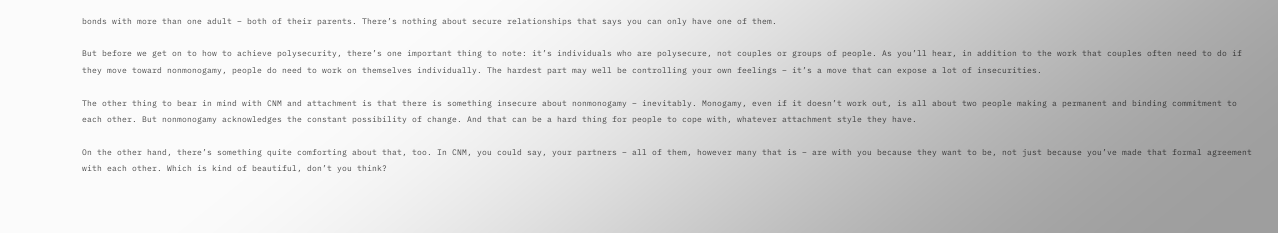bonds with more than one adult – both of their parents. There’s nothing about secure relationships that says you can only have one of them.

But before we get on to how to achieve polysecurity, there’s one important thing to note: it’s individuals who are polysecure, not couples or groups of people. As you’ll hear, in addition to the work that couples often need to do if they move toward nonmonogamy, people do need to work on themselves individually. The hardest part may well be controlling your own feelings – it’s a move that can expose a lot of insecurities.

The other thing to bear in mind with CNM and attachment is that there is something insecure about nonmonogamy – inevitably. Monogamy, even if it doesn’t work out, is all about two people making a permanent and binding commitment to each other. But nonmonogamy acknowledges the constant possibility of change. And that can be a hard thing for people to cope with, whatever attachment style they have.

On the other hand, there’s something quite comforting about that, too. In CNM, you could say, your partners – all of them, however many that is – are with you because they want to be, not just because you’ve made that formal agreement with each other. Which is kind of beautiful, don’t you think?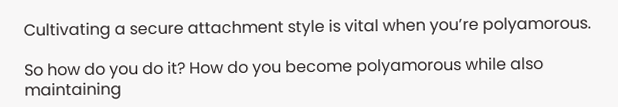Cultivating a secure attachment style is vital when you’re polyamorous.

So how do you do it? How do you become polyamorous while also maintaining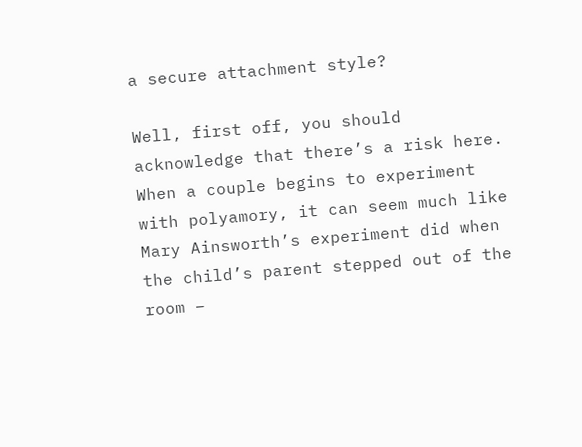a secure attachment style?

Well, first off, you should acknowledge that there’s a risk here. When a couple begins to experiment with polyamory, it can seem much like Mary Ainsworth’s experiment did when the child’s parent stepped out of the room –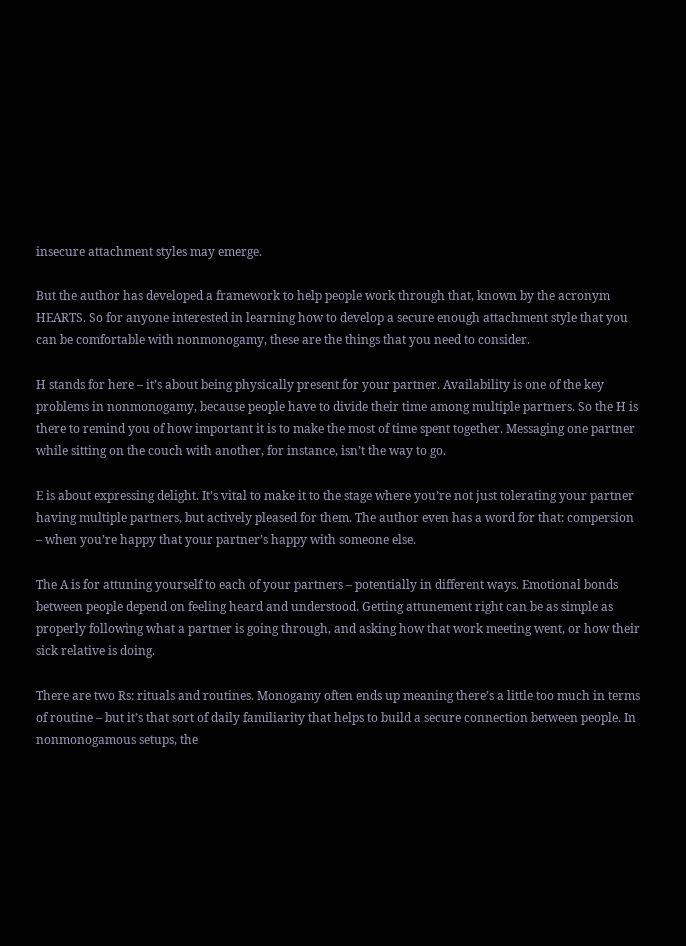insecure attachment styles may emerge.

But the author has developed a framework to help people work through that, known by the acronym HEARTS. So for anyone interested in learning how to develop a secure enough attachment style that you can be comfortable with nonmonogamy, these are the things that you need to consider.

H stands for here – it’s about being physically present for your partner. Availability is one of the key problems in nonmonogamy, because people have to divide their time among multiple partners. So the H is there to remind you of how important it is to make the most of time spent together. Messaging one partner while sitting on the couch with another, for instance, isn’t the way to go.

E is about expressing delight. It’s vital to make it to the stage where you’re not just tolerating your partner having multiple partners, but actively pleased for them. The author even has a word for that: compersion – when you’re happy that your partner’s happy with someone else.

The A is for attuning yourself to each of your partners – potentially in different ways. Emotional bonds between people depend on feeling heard and understood. Getting attunement right can be as simple as properly following what a partner is going through, and asking how that work meeting went, or how their sick relative is doing.

There are two Rs: rituals and routines. Monogamy often ends up meaning there’s a little too much in terms of routine – but it’s that sort of daily familiarity that helps to build a secure connection between people. In nonmonogamous setups, the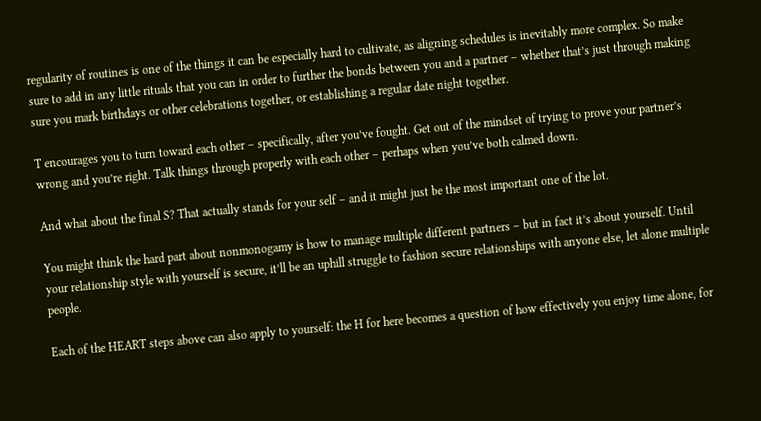regularity of routines is one of the things it can be especially hard to cultivate, as aligning schedules is inevitably more complex. So make sure to add in any little rituals that you can in order to further the bonds between you and a partner – whether that’s just through making sure you mark birthdays or other celebrations together, or establishing a regular date night together.

T encourages you to turn toward each other – specifically, after you’ve fought. Get out of the mindset of trying to prove your partner’s wrong and you’re right. Talk things through properly with each other – perhaps when you’ve both calmed down.

And what about the final S? That actually stands for your self – and it might just be the most important one of the lot.

You might think the hard part about nonmonogamy is how to manage multiple different partners – but in fact it’s about yourself. Until your relationship style with yourself is secure, it’ll be an uphill struggle to fashion secure relationships with anyone else, let alone multiple people.

Each of the HEART steps above can also apply to yourself: the H for here becomes a question of how effectively you enjoy time alone, for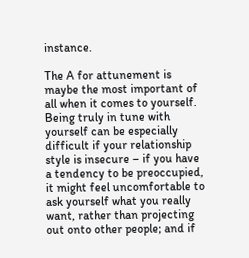instance.

The A for attunement is maybe the most important of all when it comes to yourself. Being truly in tune with yourself can be especially difficult if your relationship style is insecure – if you have a tendency to be preoccupied, it might feel uncomfortable to ask yourself what you really want, rather than projecting out onto other people; and if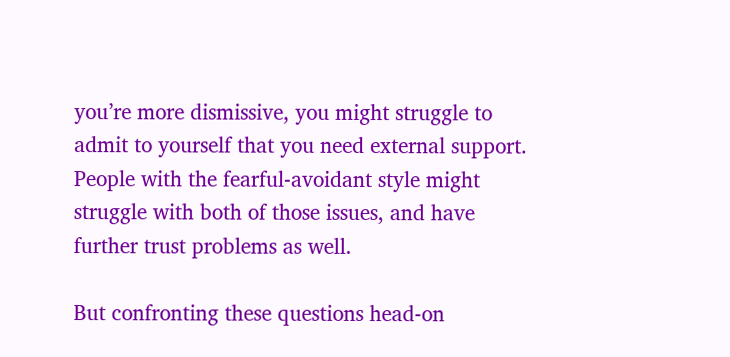you’re more dismissive, you might struggle to admit to yourself that you need external support. People with the fearful-avoidant style might struggle with both of those issues, and have further trust problems as well.

But confronting these questions head-on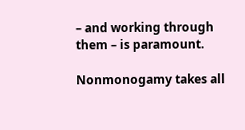– and working through them – is paramount.

Nonmonogamy takes all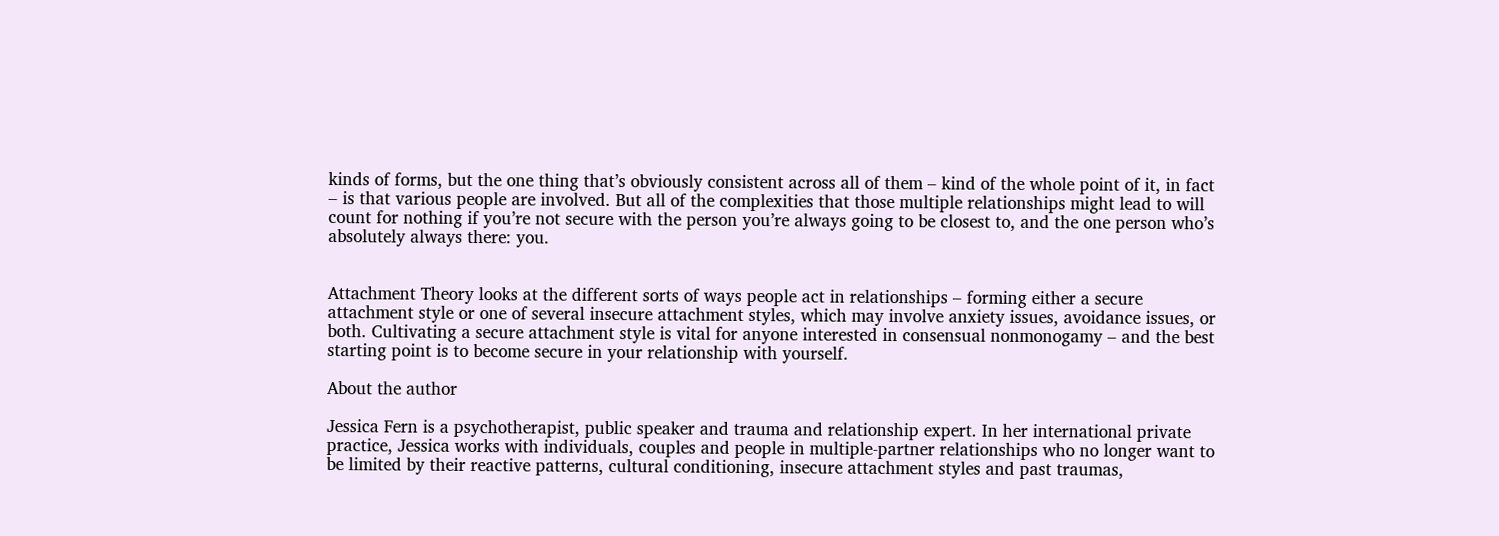kinds of forms, but the one thing that’s obviously consistent across all of them – kind of the whole point of it, in fact – is that various people are involved. But all of the complexities that those multiple relationships might lead to will count for nothing if you’re not secure with the person you’re always going to be closest to, and the one person who’s absolutely always there: you.


Attachment Theory looks at the different sorts of ways people act in relationships – forming either a secure attachment style or one of several insecure attachment styles, which may involve anxiety issues, avoidance issues, or both. Cultivating a secure attachment style is vital for anyone interested in consensual nonmonogamy – and the best starting point is to become secure in your relationship with yourself.

About the author

Jessica Fern is a psychotherapist, public speaker and trauma and relationship expert. In her international private practice, Jessica works with individuals, couples and people in multiple-partner relationships who no longer want to be limited by their reactive patterns, cultural conditioning, insecure attachment styles and past traumas,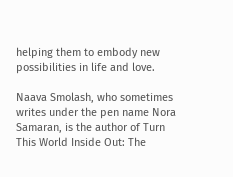helping them to embody new possibilities in life and love.

Naava Smolash, who sometimes writes under the pen name Nora Samaran, is the author of Turn This World Inside Out: The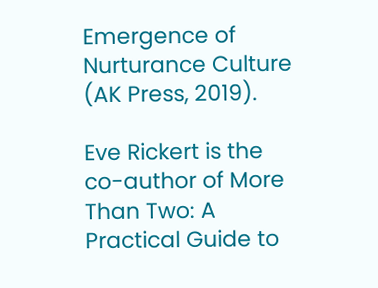Emergence of Nurturance Culture (AK Press, 2019).

Eve Rickert is the co-author of More Than Two: A Practical Guide to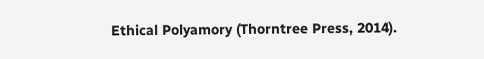Ethical Polyamory (Thorntree Press, 2014).